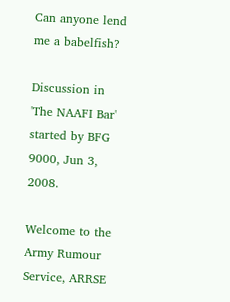Can anyone lend me a babelfish?

Discussion in 'The NAAFI Bar' started by BFG 9000, Jun 3, 2008.

Welcome to the Army Rumour Service, ARRSE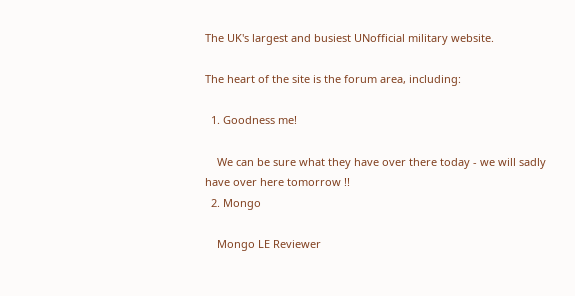The UK's largest and busiest UNofficial military website.

The heart of the site is the forum area, including:

  1. Goodness me!

    We can be sure what they have over there today - we will sadly have over here tomorrow !!
  2. Mongo

    Mongo LE Reviewer